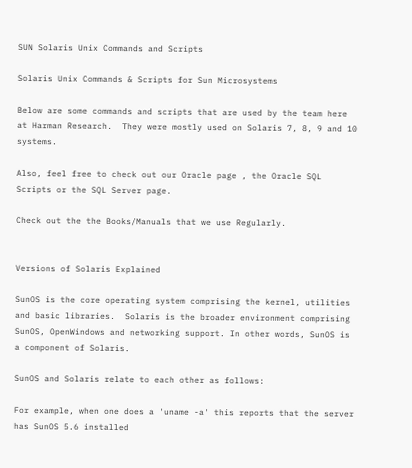SUN Solaris Unix Commands and Scripts

Solaris Unix Commands & Scripts for Sun Microsystems

Below are some commands and scripts that are used by the team here at Harman Research.  They were mostly used on Solaris 7, 8, 9 and 10 systems.

Also, feel free to check out our Oracle page , the Oracle SQL Scripts or the SQL Server page.

Check out the the Books/Manuals that we use Regularly.


Versions of Solaris Explained

SunOS is the core operating system comprising the kernel, utilities and basic libraries.  Solaris is the broader environment comprising SunOS, OpenWindows and networking support. In other words, SunOS is a component of Solaris.

SunOS and Solaris relate to each other as follows:

For example, when one does a 'uname -a' this reports that the server has SunOS 5.6 installed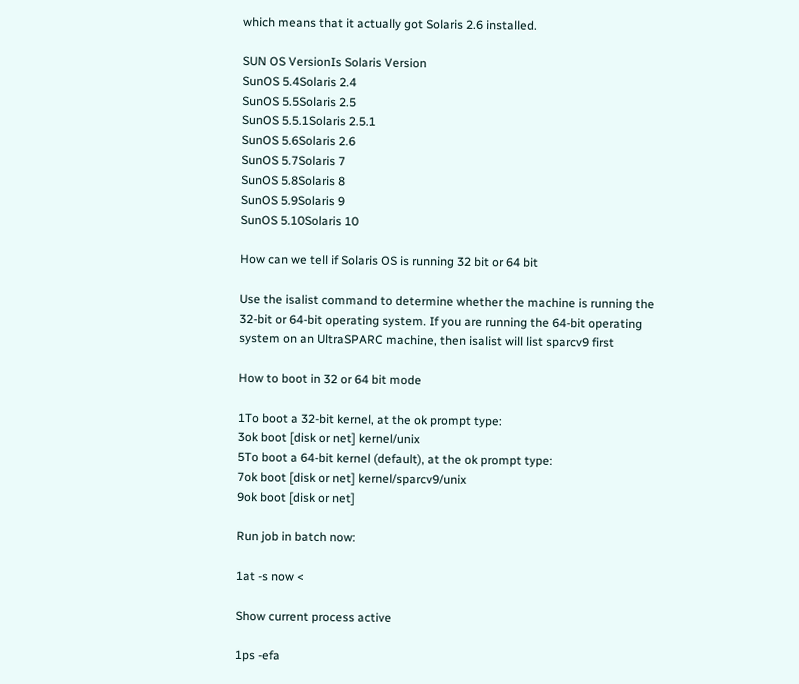which means that it actually got Solaris 2.6 installed.

SUN OS VersionIs Solaris Version
SunOS 5.4Solaris 2.4
SunOS 5.5Solaris 2.5
SunOS 5.5.1Solaris 2.5.1
SunOS 5.6Solaris 2.6
SunOS 5.7Solaris 7
SunOS 5.8Solaris 8
SunOS 5.9Solaris 9
SunOS 5.10Solaris 10

How can we tell if Solaris OS is running 32 bit or 64 bit

Use the isalist command to determine whether the machine is running the 32-bit or 64-bit operating system. If you are running the 64-bit operating system on an UltraSPARC machine, then isalist will list sparcv9 first

How to boot in 32 or 64 bit mode

1To boot a 32-bit kernel, at the ok prompt type:
3ok boot [disk or net] kernel/unix
5To boot a 64-bit kernel (default), at the ok prompt type:
7ok boot [disk or net] kernel/sparcv9/unix
9ok boot [disk or net]

Run job in batch now:

1at -s now <

Show current process active

1ps -efa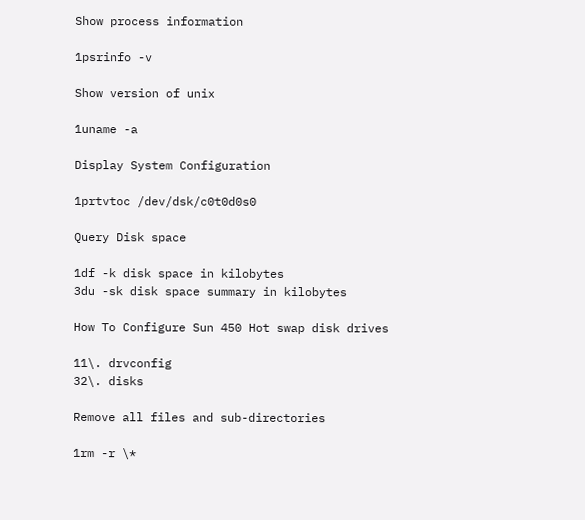Show process information

1psrinfo -v

Show version of unix

1uname -a

Display System Configuration

1prtvtoc /dev/dsk/c0t0d0s0

Query Disk space

1df -k disk space in kilobytes
3du -sk disk space summary in kilobytes

How To Configure Sun 450 Hot swap disk drives

11\. drvconfig
32\. disks

Remove all files and sub-directories

1rm -r \*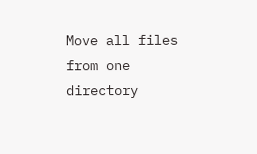Move all files from one directory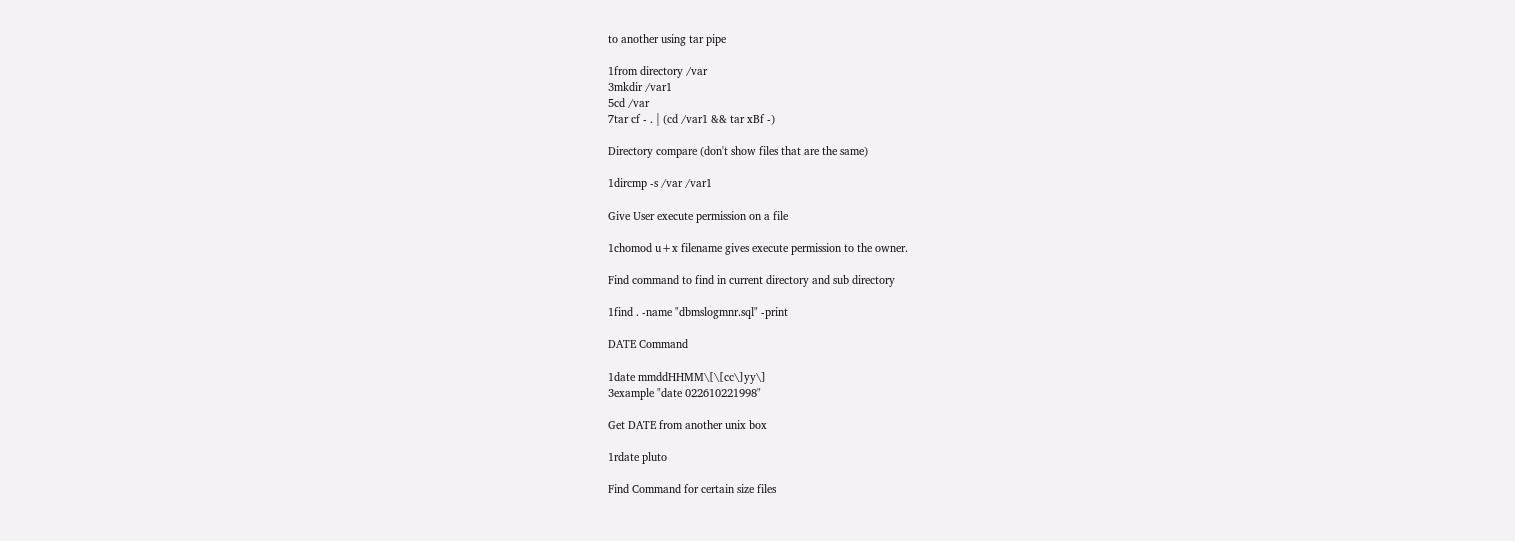to another using tar pipe

1from directory /var
3mkdir /var1
5cd /var
7tar cf - . | (cd /var1 && tar xBf -)

Directory compare (don't show files that are the same)

1dircmp -s /var /var1

Give User execute permission on a file

1chomod u+x filename gives execute permission to the owner.

Find command to find in current directory and sub directory

1find . -name "dbmslogmnr.sql" -print

DATE Command

1date mmddHHMM\[\[cc\]yy\]
3example "date 022610221998"

Get DATE from another unix box

1rdate pluto

Find Command for certain size files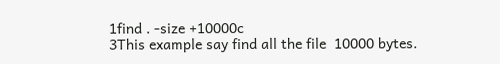1find . -size +10000c
3This example say find all the file  10000 bytes.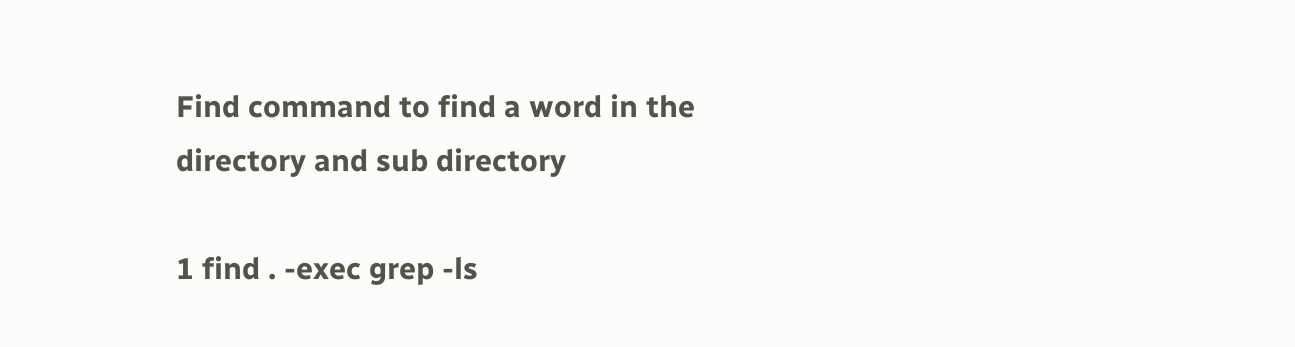Find command to find a word in the directory and sub directory

1 find . -exec grep -ls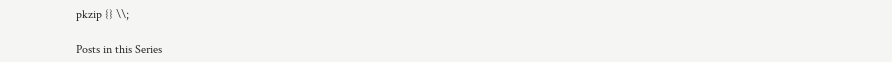pkzip {} \\;

Posts in this Series